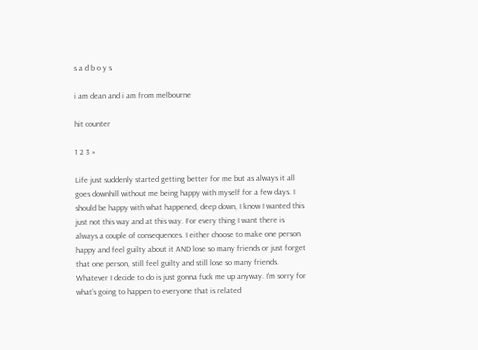s a d b o y s

i am dean and i am from melbourne

hit counter

1 2 3 »

Life just suddenly started getting better for me but as always it all goes downhill without me being happy with myself for a few days. I should be happy with what happened, deep down, I know I wanted this just not this way and at this way. For every thing I want there is always a couple of consequences. I either choose to make one person happy and feel guilty about it AND lose so many friends or just forget that one person, still feel guilty and still lose so many friends. Whatever I decide to do is just gonna fuck me up anyway. I’m sorry for what’s going to happen to everyone that is related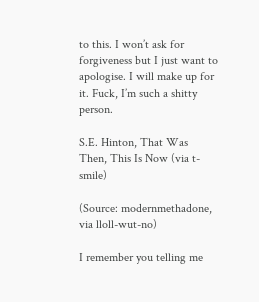to this. I won’t ask for forgiveness but I just want to apologise. I will make up for it. Fuck, I’m such a shitty person.

S.E. Hinton, That Was Then, This Is Now (via t-smile)

(Source: modernmethadone, via lloll-wut-no)

I remember you telling me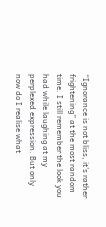“Ignorance is not bliss, it’s rather frightening” at the most random time. I still remember the look you had while laughing at my perplexed expression. But only now do I realise what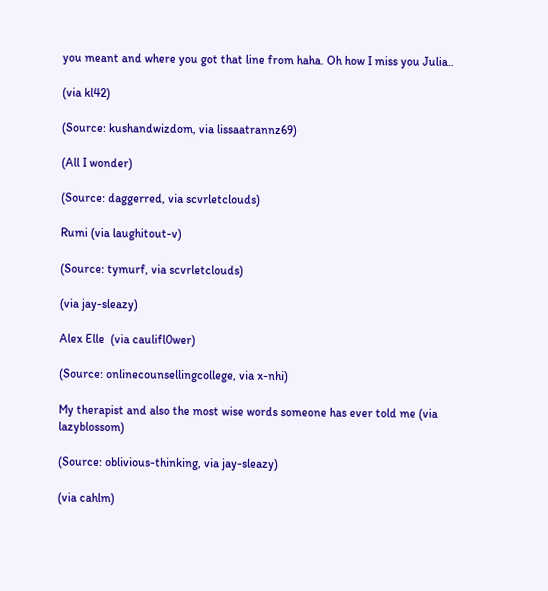you meant and where you got that line from haha. Oh how I miss you Julia..

(via kl42)

(Source: kushandwizdom, via lissaatrannz69)

(All I wonder)

(Source: daggerred, via scvrletclouds)

Rumi (via laughitout-v)

(Source: tymurf, via scvrletclouds)

(via jay-sleazy)

Alex Elle  (via caulifl0wer)

(Source: onlinecounsellingcollege, via x-nhi)

My therapist and also the most wise words someone has ever told me (via lazyblossom)

(Source: oblivious-thinking, via jay-sleazy)

(via cahlm)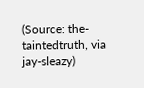(Source: the-taintedtruth, via jay-sleazy)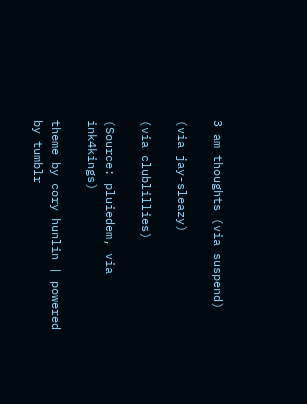3 am thoughts (via suspend)

(via jay-sleazy)

(via clublillies)

(Source: pluiedem, via ink4kings)

theme by cory hunlin | powered by tumblr